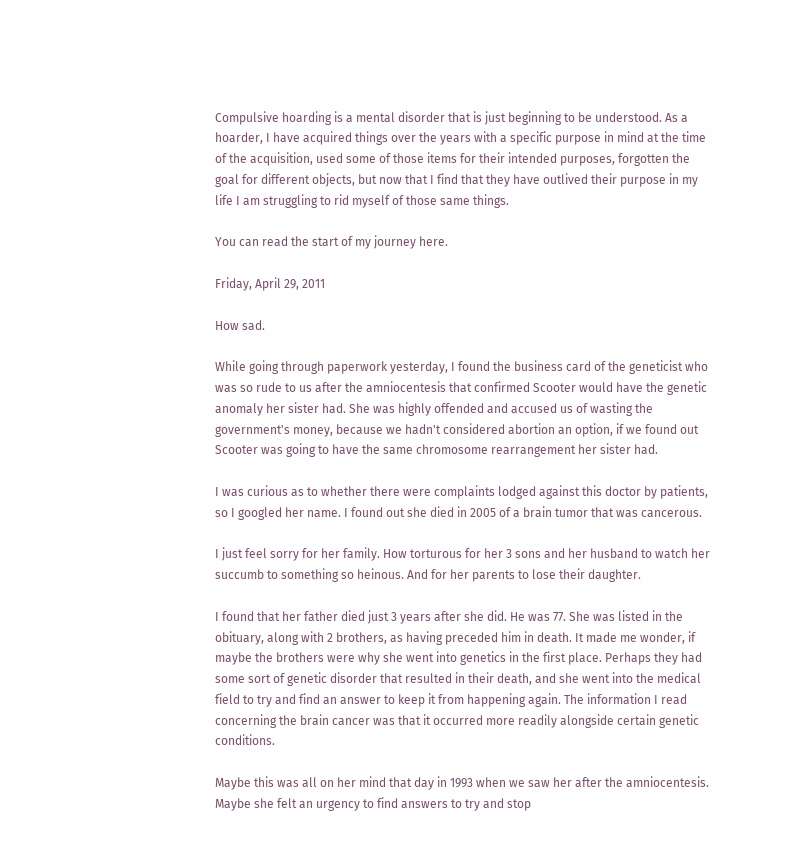Compulsive hoarding is a mental disorder that is just beginning to be understood. As a hoarder, I have acquired things over the years with a specific purpose in mind at the time of the acquisition, used some of those items for their intended purposes, forgotten the goal for different objects, but now that I find that they have outlived their purpose in my life I am struggling to rid myself of those same things.

You can read the start of my journey here.

Friday, April 29, 2011

How sad.

While going through paperwork yesterday, I found the business card of the geneticist who was so rude to us after the amniocentesis that confirmed Scooter would have the genetic anomaly her sister had. She was highly offended and accused us of wasting the government's money, because we hadn't considered abortion an option, if we found out Scooter was going to have the same chromosome rearrangement her sister had.

I was curious as to whether there were complaints lodged against this doctor by patients, so I googled her name. I found out she died in 2005 of a brain tumor that was cancerous.

I just feel sorry for her family. How torturous for her 3 sons and her husband to watch her succumb to something so heinous. And for her parents to lose their daughter.

I found that her father died just 3 years after she did. He was 77. She was listed in the obituary, along with 2 brothers, as having preceded him in death. It made me wonder, if maybe the brothers were why she went into genetics in the first place. Perhaps they had some sort of genetic disorder that resulted in their death, and she went into the medical field to try and find an answer to keep it from happening again. The information I read concerning the brain cancer was that it occurred more readily alongside certain genetic conditions.

Maybe this was all on her mind that day in 1993 when we saw her after the amniocentesis. Maybe she felt an urgency to find answers to try and stop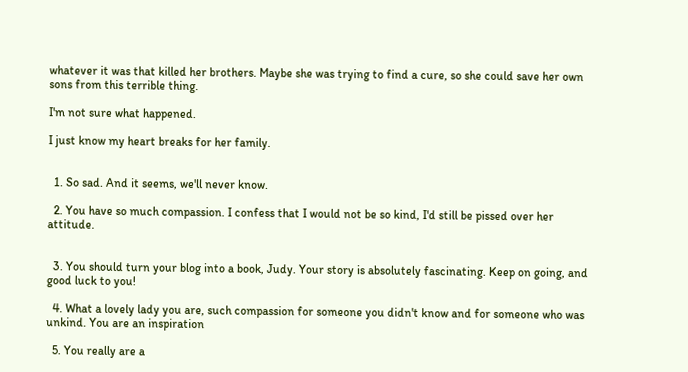whatever it was that killed her brothers. Maybe she was trying to find a cure, so she could save her own sons from this terrible thing.

I'm not sure what happened.

I just know my heart breaks for her family.


  1. So sad. And it seems, we'll never know.

  2. You have so much compassion. I confess that I would not be so kind, I'd still be pissed over her attitude.


  3. You should turn your blog into a book, Judy. Your story is absolutely fascinating. Keep on going, and good luck to you!

  4. What a lovely lady you are, such compassion for someone you didn't know and for someone who was unkind. You are an inspiration

  5. You really are a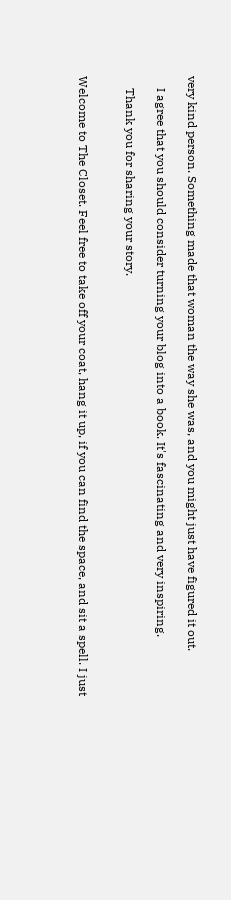very kind person. Something made that woman the way she was, and you might just have figured it out.

    I agree that you should consider turning your blog into a book. It's fascinating and very inspiring.

    Thank you for sharing your story.


Welcome to The Closet. Feel free to take off your coat, hang it up, if you can find the space, and sit a spell. I just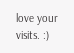love your visits. :)